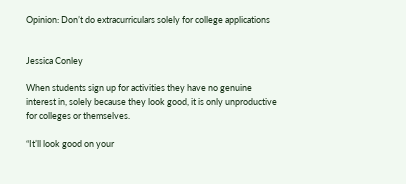Opinion: Don’t do extracurriculars solely for college applications


Jessica Conley

When students sign up for activities they have no genuine interest in, solely because they look good, it is only unproductive for colleges or themselves.

“It’ll look good on your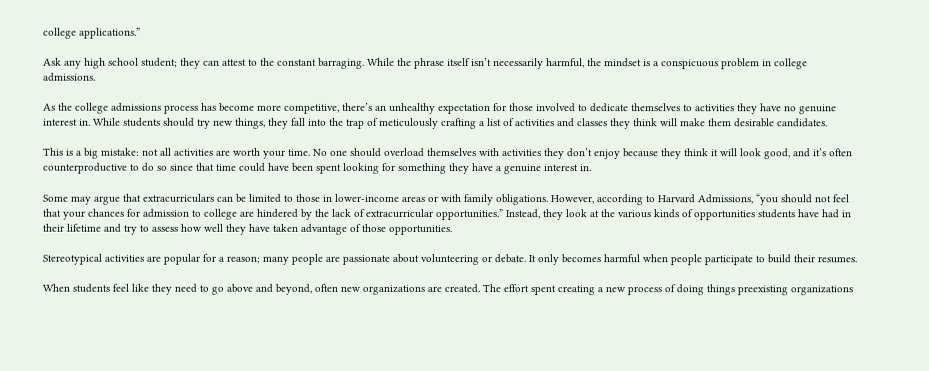college applications.”

Ask any high school student; they can attest to the constant barraging. While the phrase itself isn’t necessarily harmful, the mindset is a conspicuous problem in college admissions.

As the college admissions process has become more competitive, there’s an unhealthy expectation for those involved to dedicate themselves to activities they have no genuine interest in. While students should try new things, they fall into the trap of meticulously crafting a list of activities and classes they think will make them desirable candidates.

This is a big mistake: not all activities are worth your time. No one should overload themselves with activities they don’t enjoy because they think it will look good, and it’s often counterproductive to do so since that time could have been spent looking for something they have a genuine interest in.

Some may argue that extracurriculars can be limited to those in lower-income areas or with family obligations. However, according to Harvard Admissions, “you should not feel that your chances for admission to college are hindered by the lack of extracurricular opportunities.” Instead, they look at the various kinds of opportunities students have had in their lifetime and try to assess how well they have taken advantage of those opportunities.

Stereotypical activities are popular for a reason; many people are passionate about volunteering or debate. It only becomes harmful when people participate to build their resumes.

When students feel like they need to go above and beyond, often new organizations are created. The effort spent creating a new process of doing things preexisting organizations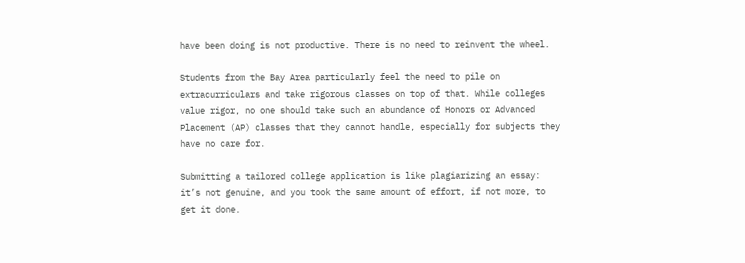have been doing is not productive. There is no need to reinvent the wheel.

Students from the Bay Area particularly feel the need to pile on extracurriculars and take rigorous classes on top of that. While colleges value rigor, no one should take such an abundance of Honors or Advanced Placement (AP) classes that they cannot handle, especially for subjects they have no care for.

Submitting a tailored college application is like plagiarizing an essay: it’s not genuine, and you took the same amount of effort, if not more, to get it done.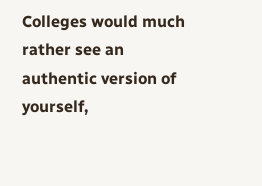Colleges would much rather see an authentic version of yourself,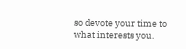so devote your time to what interests you.